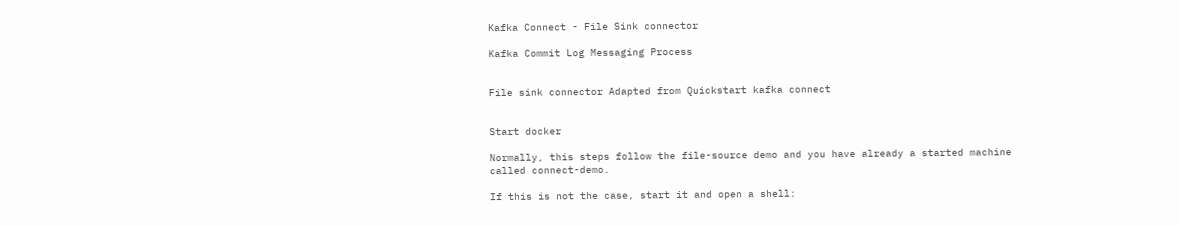Kafka Connect - File Sink connector

Kafka Commit Log Messaging Process


File sink connector Adapted from Quickstart kafka connect


Start docker

Normally, this steps follow the file-source demo and you have already a started machine called connect-demo.

If this is not the case, start it and open a shell: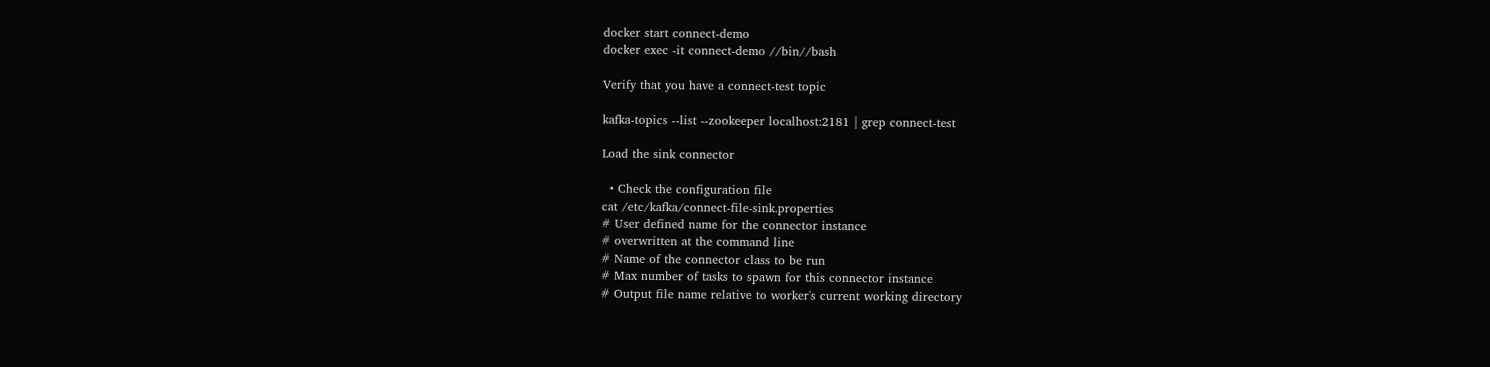docker start connect-demo
docker exec -it connect-demo //bin//bash

Verify that you have a connect-test topic

kafka-topics --list --zookeeper localhost:2181 | grep connect-test

Load the sink connector

  • Check the configuration file
cat /etc/kafka/connect-file-sink.properties
# User defined name for the connector instance
# overwritten at the command line
# Name of the connector class to be run
# Max number of tasks to spawn for this connector instance
# Output file name relative to worker's current working directory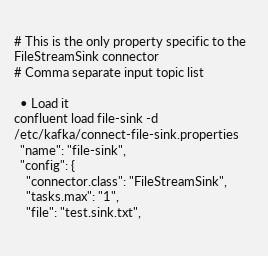# This is the only property specific to the FileStreamSink connector
# Comma separate input topic list

  • Load it
confluent load file-sink -d /etc/kafka/connect-file-sink.properties
  "name": "file-sink",
  "config": {
    "connector.class": "FileStreamSink",
    "tasks.max": "1",
    "file": "test.sink.txt",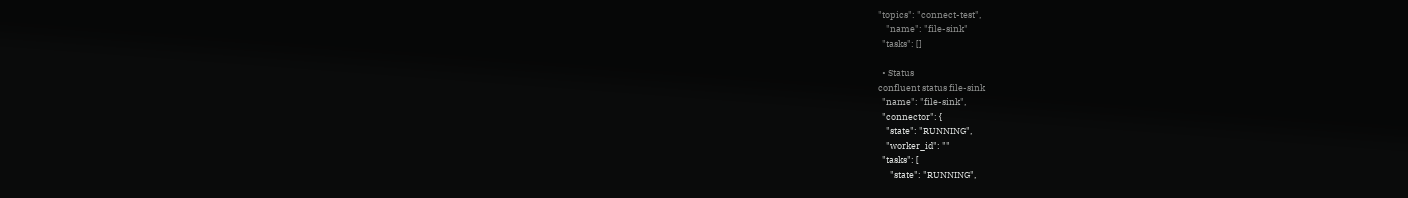"topics": "connect-test",
    "name": "file-sink"
  "tasks": []

  • Status
confluent status file-sink
  "name": "file-sink",
  "connector": {
    "state": "RUNNING",
    "worker_id": ""
  "tasks": [
      "state": "RUNNING",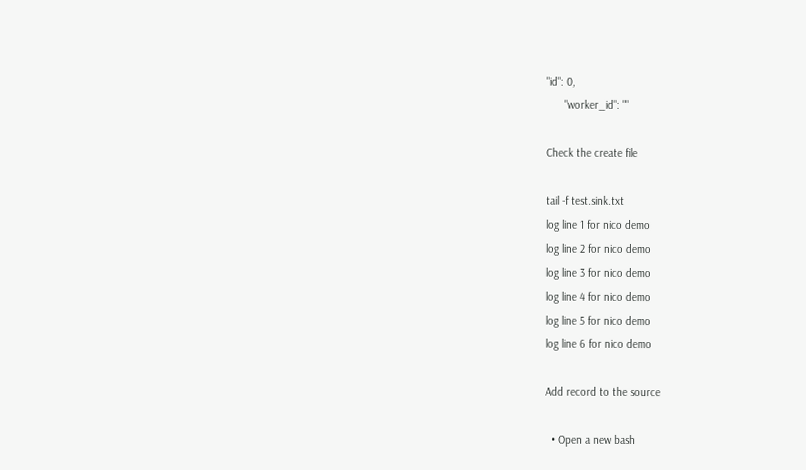"id": 0,
      "worker_id": ""

Check the create file

tail -f test.sink.txt
log line 1 for nico demo
log line 2 for nico demo
log line 3 for nico demo
log line 4 for nico demo
log line 5 for nico demo
log line 6 for nico demo

Add record to the source

  • Open a new bash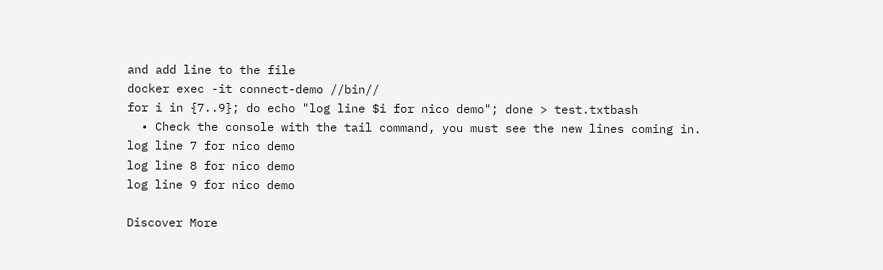and add line to the file
docker exec -it connect-demo //bin//
for i in {7..9}; do echo "log line $i for nico demo"; done > test.txtbash
  • Check the console with the tail command, you must see the new lines coming in.
log line 7 for nico demo
log line 8 for nico demo
log line 9 for nico demo

Discover More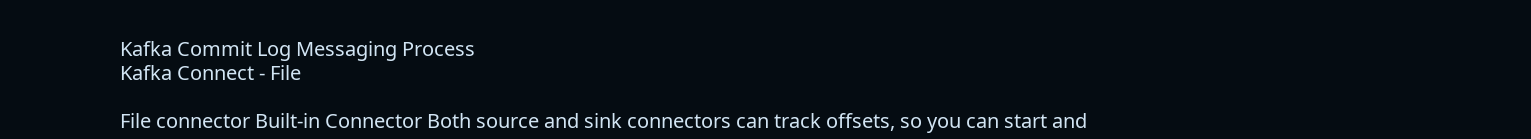Kafka Commit Log Messaging Process
Kafka Connect - File

File connector Built-in Connector Both source and sink connectors can track offsets, so you can start and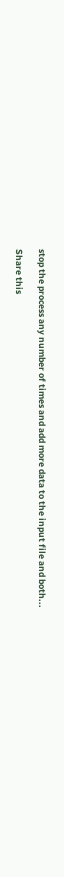stop the process any number of times and add more data to the input file and both...

Share this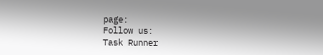page:
Follow us:
Task Runner